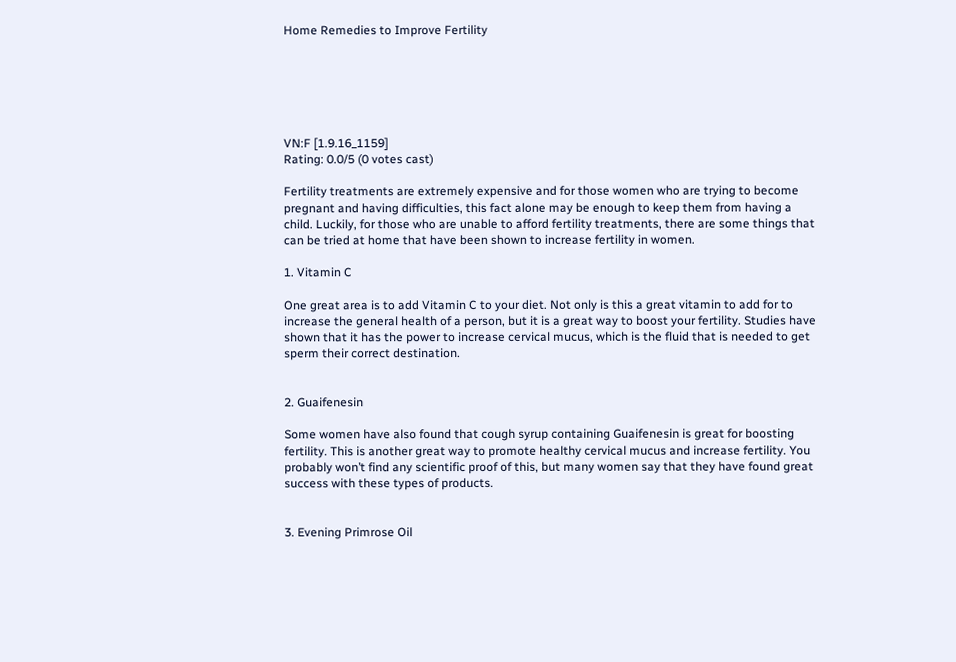Home Remedies to Improve Fertility






VN:F [1.9.16_1159]
Rating: 0.0/5 (0 votes cast)

Fertility treatments are extremely expensive and for those women who are trying to become pregnant and having difficulties, this fact alone may be enough to keep them from having a child. Luckily, for those who are unable to afford fertility treatments, there are some things that can be tried at home that have been shown to increase fertility in women.

1. Vitamin C

One great area is to add Vitamin C to your diet. Not only is this a great vitamin to add for to increase the general health of a person, but it is a great way to boost your fertility. Studies have shown that it has the power to increase cervical mucus, which is the fluid that is needed to get sperm their correct destination.


2. Guaifenesin

Some women have also found that cough syrup containing Guaifenesin is great for boosting fertility. This is another great way to promote healthy cervical mucus and increase fertility. You probably won’t find any scientific proof of this, but many women say that they have found great success with these types of products.


3. Evening Primrose Oil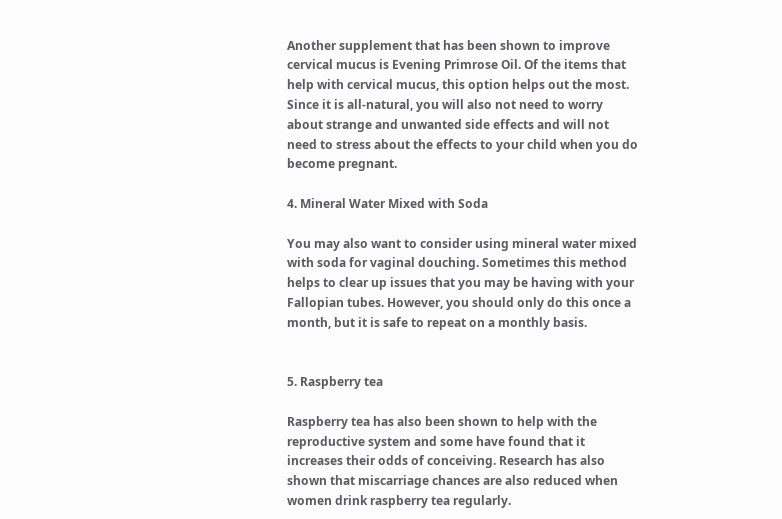Another supplement that has been shown to improve cervical mucus is Evening Primrose Oil. Of the items that help with cervical mucus, this option helps out the most. Since it is all-natural, you will also not need to worry about strange and unwanted side effects and will not need to stress about the effects to your child when you do become pregnant.

4. Mineral Water Mixed with Soda

You may also want to consider using mineral water mixed with soda for vaginal douching. Sometimes this method helps to clear up issues that you may be having with your Fallopian tubes. However, you should only do this once a month, but it is safe to repeat on a monthly basis.


5. Raspberry tea

Raspberry tea has also been shown to help with the reproductive system and some have found that it increases their odds of conceiving. Research has also shown that miscarriage chances are also reduced when women drink raspberry tea regularly.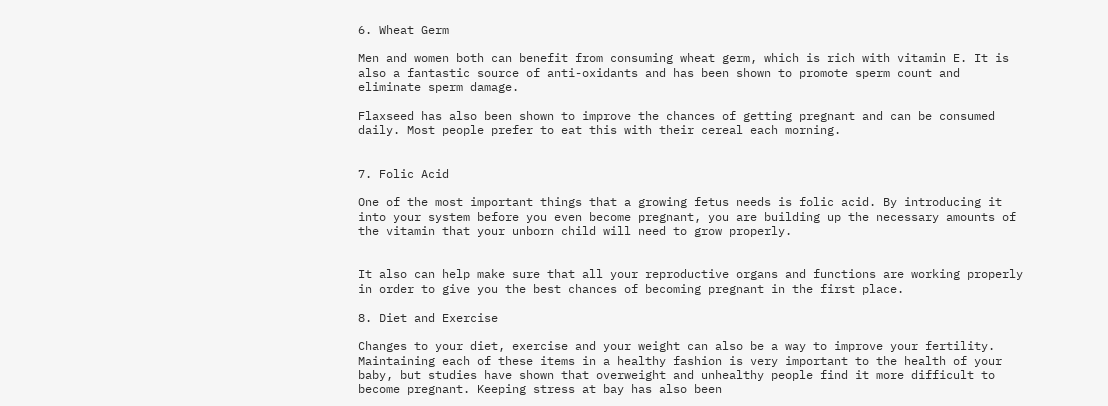6. Wheat Germ

Men and women both can benefit from consuming wheat germ, which is rich with vitamin E. It is also a fantastic source of anti-oxidants and has been shown to promote sperm count and eliminate sperm damage.

Flaxseed has also been shown to improve the chances of getting pregnant and can be consumed daily. Most people prefer to eat this with their cereal each morning.


7. Folic Acid

One of the most important things that a growing fetus needs is folic acid. By introducing it into your system before you even become pregnant, you are building up the necessary amounts of the vitamin that your unborn child will need to grow properly.


It also can help make sure that all your reproductive organs and functions are working properly in order to give you the best chances of becoming pregnant in the first place.

8. Diet and Exercise

Changes to your diet, exercise and your weight can also be a way to improve your fertility. Maintaining each of these items in a healthy fashion is very important to the health of your baby, but studies have shown that overweight and unhealthy people find it more difficult to become pregnant. Keeping stress at bay has also been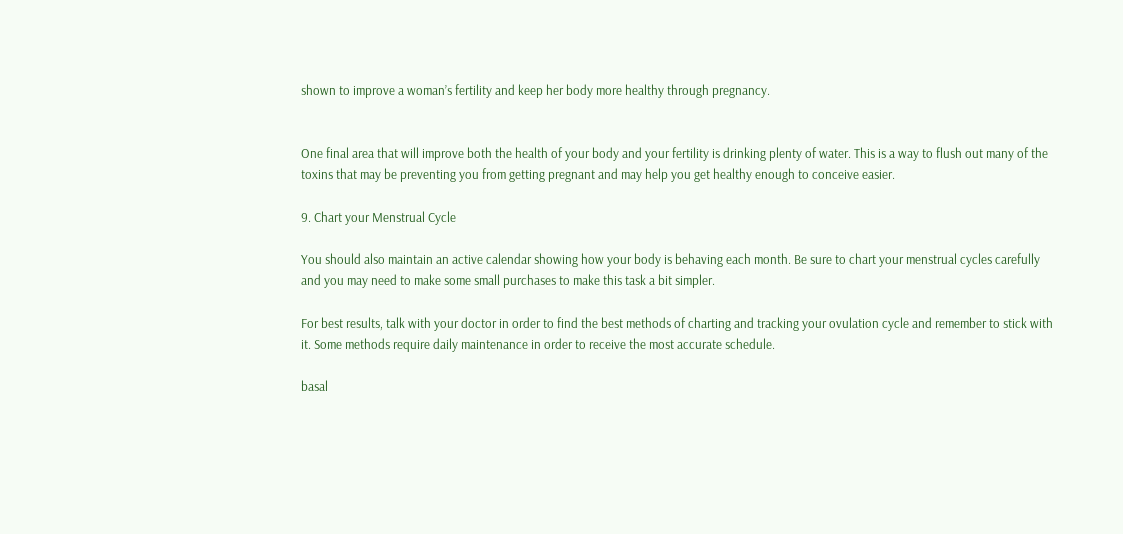shown to improve a woman’s fertility and keep her body more healthy through pregnancy.


One final area that will improve both the health of your body and your fertility is drinking plenty of water. This is a way to flush out many of the toxins that may be preventing you from getting pregnant and may help you get healthy enough to conceive easier.

9. Chart your Menstrual Cycle

You should also maintain an active calendar showing how your body is behaving each month. Be sure to chart your menstrual cycles carefully and you may need to make some small purchases to make this task a bit simpler.

For best results, talk with your doctor in order to find the best methods of charting and tracking your ovulation cycle and remember to stick with it. Some methods require daily maintenance in order to receive the most accurate schedule.

basal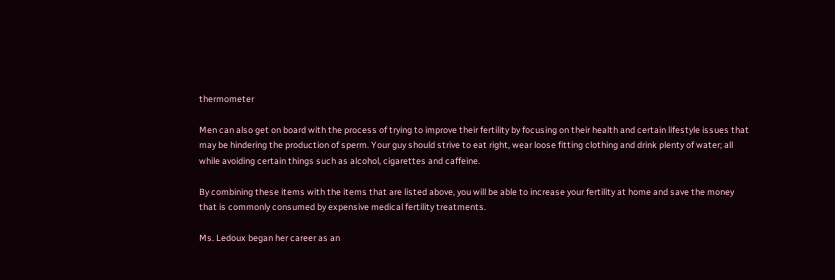thermometer

Men can also get on board with the process of trying to improve their fertility by focusing on their health and certain lifestyle issues that may be hindering the production of sperm. Your guy should strive to eat right, wear loose fitting clothing and drink plenty of water; all while avoiding certain things such as alcohol, cigarettes and caffeine.

By combining these items with the items that are listed above, you will be able to increase your fertility at home and save the money that is commonly consumed by expensive medical fertility treatments.

Ms. Ledoux began her career as an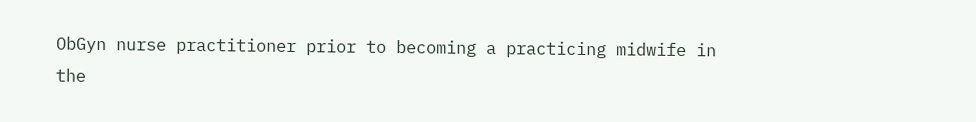ObGyn nurse practitioner prior to becoming a practicing midwife in the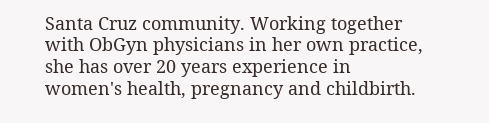Santa Cruz community. Working together with ObGyn physicians in her own practice, she has over 20 years experience in women's health, pregnancy and childbirth.